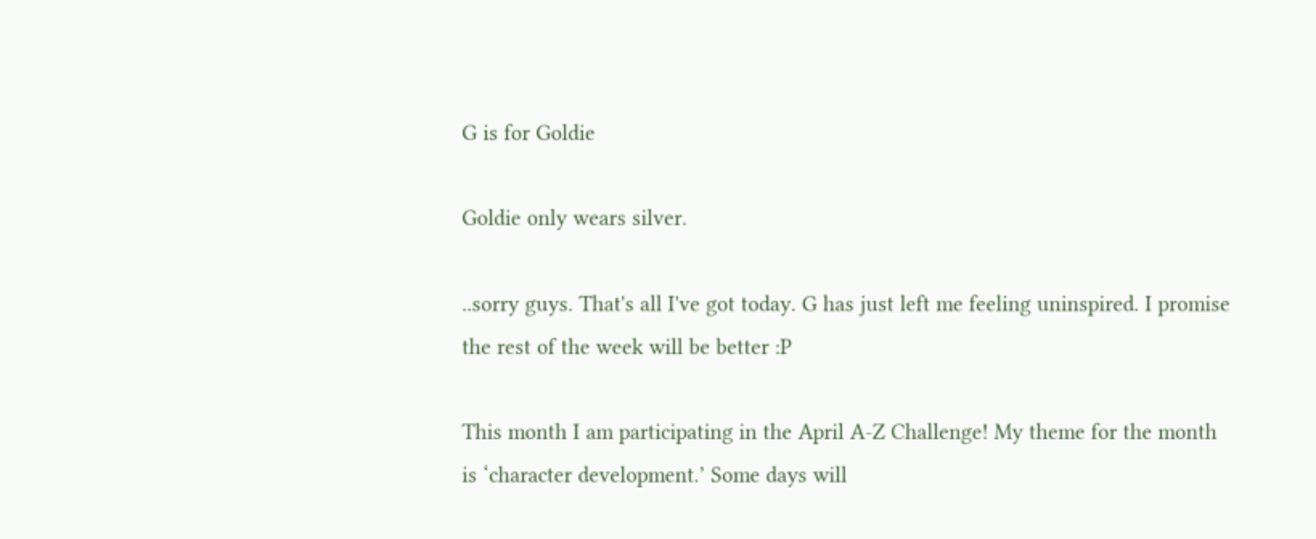G is for Goldie

Goldie only wears silver.

..sorry guys. That's all I've got today. G has just left me feeling uninspired. I promise the rest of the week will be better :P

This month I am participating in the April A-Z Challenge! My theme for the month is ‘character development.’ Some days will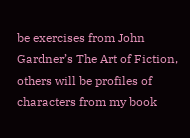be exercises from John Gardner’s The Art of Fiction, others will be profiles of characters from my book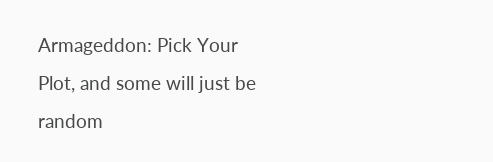Armageddon: Pick Your Plot, and some will just be random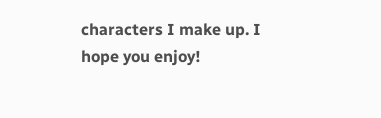characters I make up. I hope you enjoy!